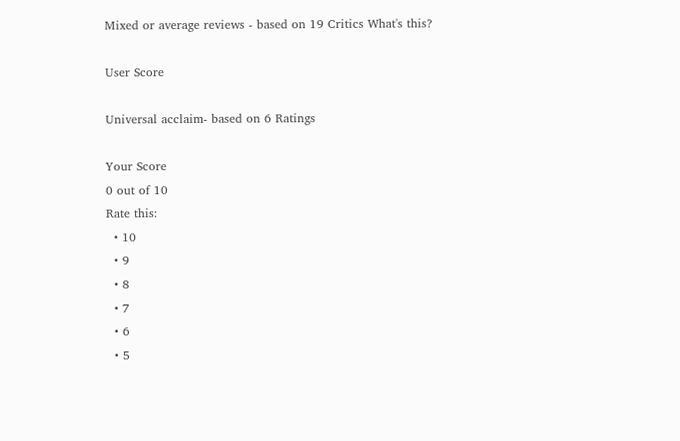Mixed or average reviews - based on 19 Critics What's this?

User Score

Universal acclaim- based on 6 Ratings

Your Score
0 out of 10
Rate this:
  • 10
  • 9
  • 8
  • 7
  • 6
  • 5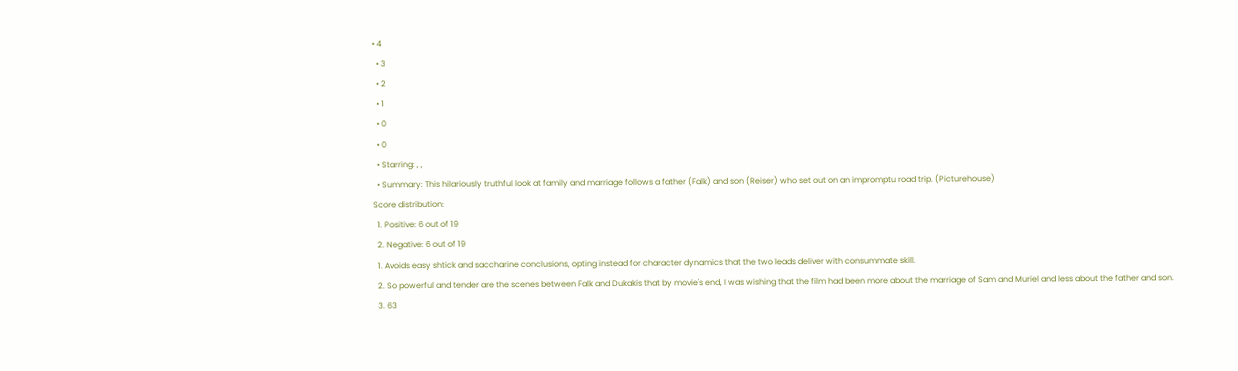• 4
  • 3
  • 2
  • 1
  • 0
  • 0
  • Starring: , ,
  • Summary: This hilariously truthful look at family and marriage follows a father (Falk) and son (Reiser) who set out on an impromptu road trip. (Picturehouse)
Score distribution:
  1. Positive: 6 out of 19
  2. Negative: 6 out of 19
  1. Avoids easy shtick and saccharine conclusions, opting instead for character dynamics that the two leads deliver with consummate skill.
  2. So powerful and tender are the scenes between Falk and Dukakis that by movie's end, I was wishing that the film had been more about the marriage of Sam and Muriel and less about the father and son.
  3. 63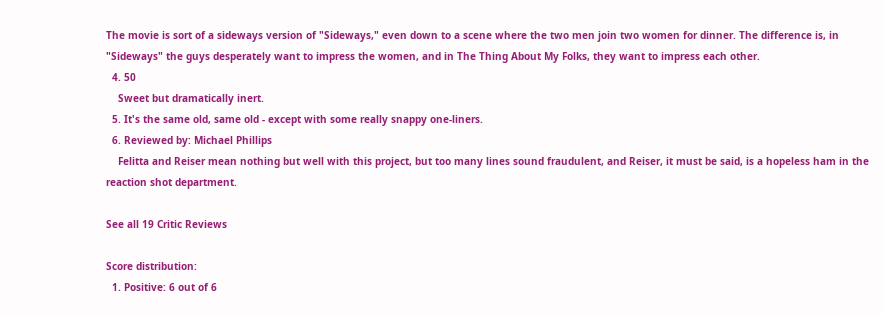The movie is sort of a sideways version of "Sideways," even down to a scene where the two men join two women for dinner. The difference is, in "Sideways" the guys desperately want to impress the women, and in The Thing About My Folks, they want to impress each other.
  4. 50
    Sweet but dramatically inert.
  5. It's the same old, same old - except with some really snappy one-liners.
  6. Reviewed by: Michael Phillips
    Felitta and Reiser mean nothing but well with this project, but too many lines sound fraudulent, and Reiser, it must be said, is a hopeless ham in the reaction shot department.

See all 19 Critic Reviews

Score distribution:
  1. Positive: 6 out of 6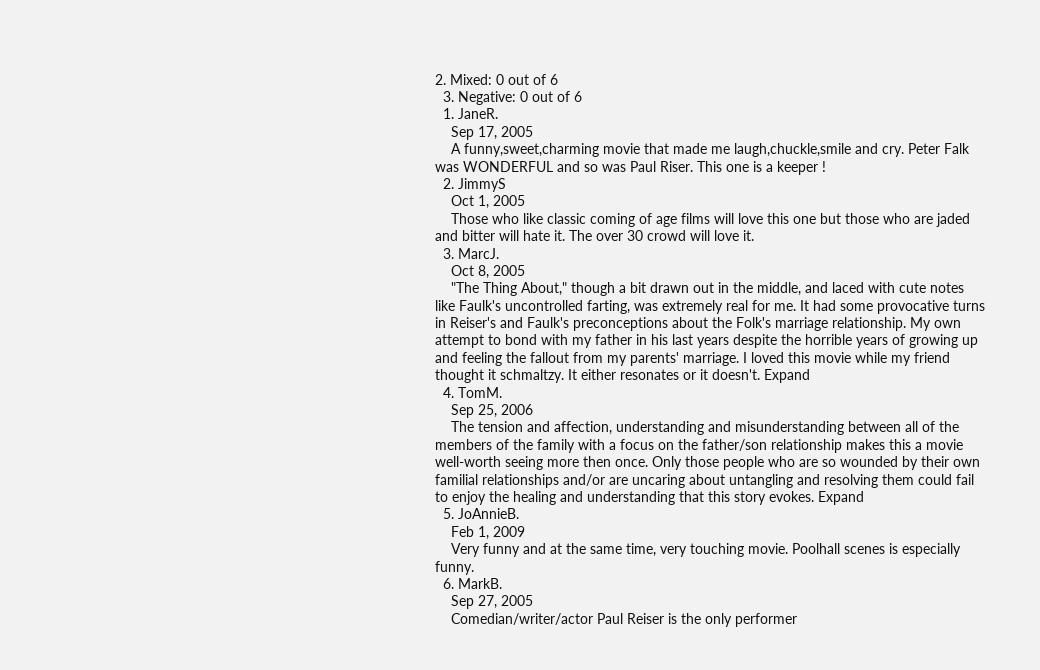2. Mixed: 0 out of 6
  3. Negative: 0 out of 6
  1. JaneR.
    Sep 17, 2005
    A funny,sweet,charming movie that made me laugh,chuckle,smile and cry. Peter Falk was WONDERFUL and so was Paul Riser. This one is a keeper !
  2. JimmyS
    Oct 1, 2005
    Those who like classic coming of age films will love this one but those who are jaded and bitter will hate it. The over 30 crowd will love it.
  3. MarcJ.
    Oct 8, 2005
    "The Thing About," though a bit drawn out in the middle, and laced with cute notes like Faulk's uncontrolled farting, was extremely real for me. It had some provocative turns in Reiser's and Faulk's preconceptions about the Folk's marriage relationship. My own attempt to bond with my father in his last years despite the horrible years of growing up and feeling the fallout from my parents' marriage. I loved this movie while my friend thought it schmaltzy. It either resonates or it doesn't. Expand
  4. TomM.
    Sep 25, 2006
    The tension and affection, understanding and misunderstanding between all of the members of the family with a focus on the father/son relationship makes this a movie well-worth seeing more then once. Only those people who are so wounded by their own familial relationships and/or are uncaring about untangling and resolving them could fail to enjoy the healing and understanding that this story evokes. Expand
  5. JoAnnieB.
    Feb 1, 2009
    Very funny and at the same time, very touching movie. Poolhall scenes is especially funny.
  6. MarkB.
    Sep 27, 2005
    Comedian/writer/actor Paul Reiser is the only performer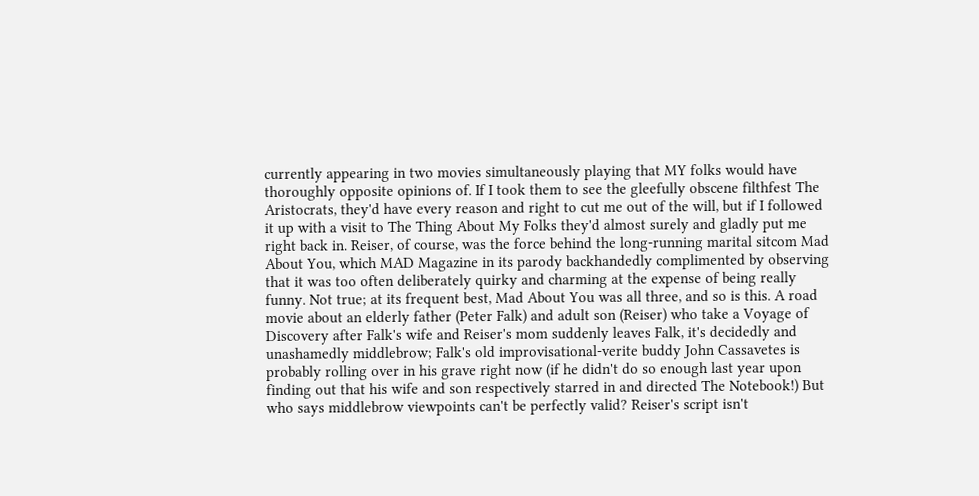currently appearing in two movies simultaneously playing that MY folks would have thoroughly opposite opinions of. If I took them to see the gleefully obscene filthfest The Aristocrats, they'd have every reason and right to cut me out of the will, but if I followed it up with a visit to The Thing About My Folks they'd almost surely and gladly put me right back in. Reiser, of course, was the force behind the long-running marital sitcom Mad About You, which MAD Magazine in its parody backhandedly complimented by observing that it was too often deliberately quirky and charming at the expense of being really funny. Not true; at its frequent best, Mad About You was all three, and so is this. A road movie about an elderly father (Peter Falk) and adult son (Reiser) who take a Voyage of Discovery after Falk's wife and Reiser's mom suddenly leaves Falk, it's decidedly and unashamedly middlebrow; Falk's old improvisational-verite buddy John Cassavetes is probably rolling over in his grave right now (if he didn't do so enough last year upon finding out that his wife and son respectively starred in and directed The Notebook!) But who says middlebrow viewpoints can't be perfectly valid? Reiser's script isn't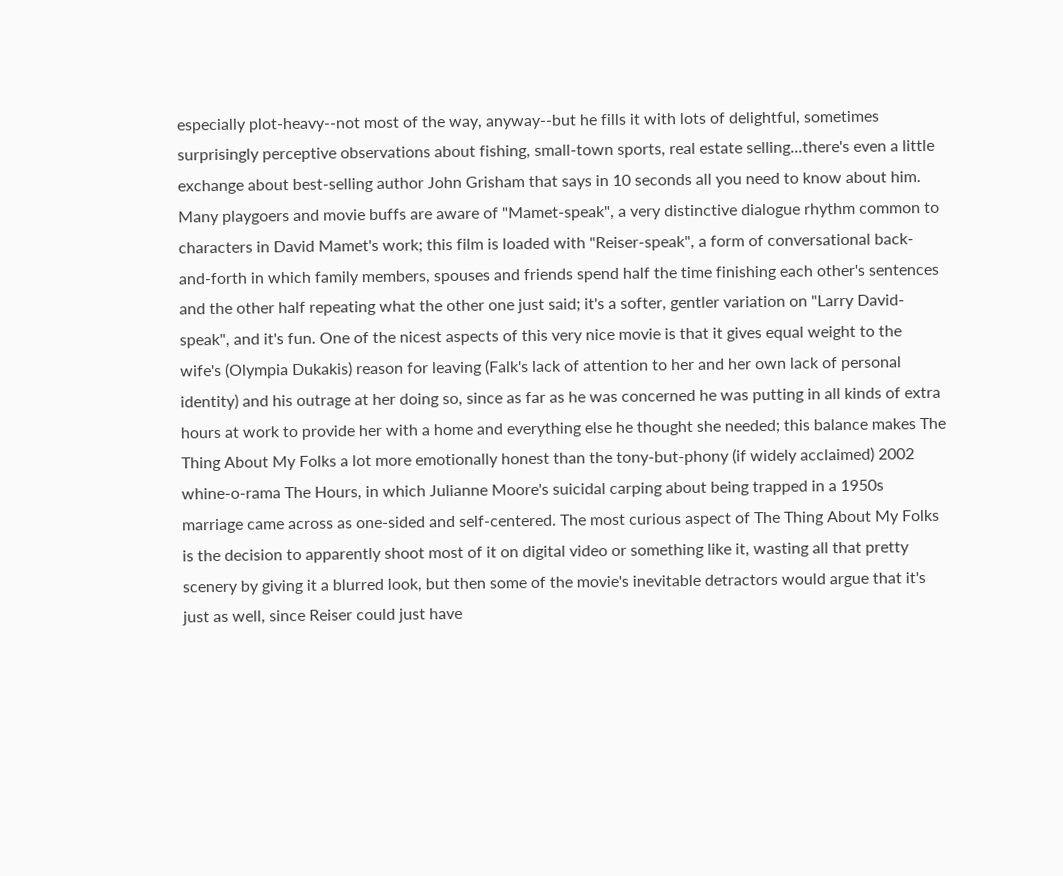especially plot-heavy--not most of the way, anyway--but he fills it with lots of delightful, sometimes surprisingly perceptive observations about fishing, small-town sports, real estate selling...there's even a little exchange about best-selling author John Grisham that says in 10 seconds all you need to know about him. Many playgoers and movie buffs are aware of "Mamet-speak", a very distinctive dialogue rhythm common to characters in David Mamet's work; this film is loaded with "Reiser-speak", a form of conversational back-and-forth in which family members, spouses and friends spend half the time finishing each other's sentences and the other half repeating what the other one just said; it's a softer, gentler variation on "Larry David-speak", and it's fun. One of the nicest aspects of this very nice movie is that it gives equal weight to the wife's (Olympia Dukakis) reason for leaving (Falk's lack of attention to her and her own lack of personal identity) and his outrage at her doing so, since as far as he was concerned he was putting in all kinds of extra hours at work to provide her with a home and everything else he thought she needed; this balance makes The Thing About My Folks a lot more emotionally honest than the tony-but-phony (if widely acclaimed) 2002 whine-o-rama The Hours, in which Julianne Moore's suicidal carping about being trapped in a 1950s marriage came across as one-sided and self-centered. The most curious aspect of The Thing About My Folks is the decision to apparently shoot most of it on digital video or something like it, wasting all that pretty scenery by giving it a blurred look, but then some of the movie's inevitable detractors would argue that it's just as well, since Reiser could just have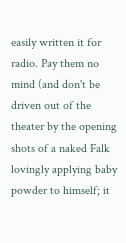easily written it for radio. Pay them no mind (and don't be driven out of the theater by the opening shots of a naked Falk lovingly applying baby powder to himself; it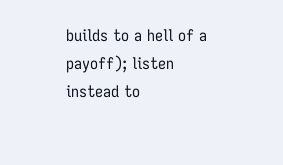builds to a hell of a payoff); listen instead to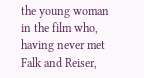the young woman in the film who, having never met Falk and Reiser,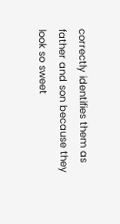correctly identifies them as father and son because they look so sweet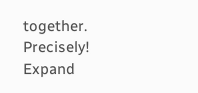together. Precisely! Expand